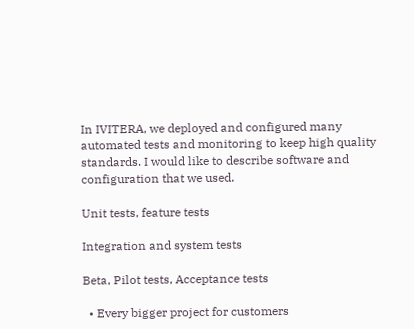In IVITERA, we deployed and configured many automated tests and monitoring to keep high quality standards. I would like to describe software and configuration that we used.

Unit tests, feature tests

Integration and system tests

Beta, Pilot tests, Acceptance tests

  • Every bigger project for customers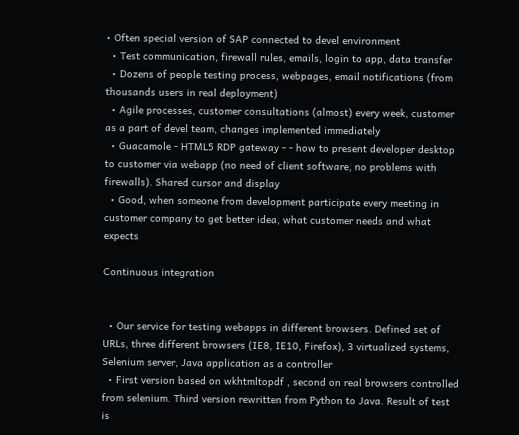• Often special version of SAP connected to devel environment
  • Test communication, firewall rules, emails, login to app, data transfer
  • Dozens of people testing process, webpages, email notifications (from thousands users in real deployment)
  • Agile processes, customer consultations (almost) every week, customer as a part of devel team, changes implemented immediately
  • Guacamole - HTML5 RDP gateway - - how to present developer desktop to customer via webapp (no need of client software, no problems with firewalls). Shared cursor and display
  • Good, when someone from development participate every meeting in customer company to get better idea, what customer needs and what expects

Continuous integration


  • Our service for testing webapps in different browsers. Defined set of URLs, three different browsers (IE8, IE10, Firefox), 3 virtualized systems, Selenium server, Java application as a controller
  • First version based on wkhtmltopdf , second on real browsers controlled from selenium. Third version rewritten from Python to Java. Result of test is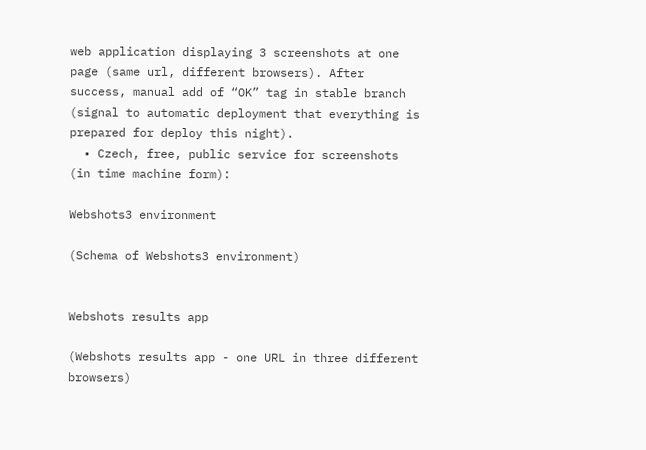web application displaying 3 screenshots at one page (same url, different browsers). After success, manual add of “OK” tag in stable branch (signal to automatic deployment that everything is prepared for deploy this night).
  • Czech, free, public service for screenshots (in time machine form):

Webshots3 environment

(Schema of Webshots3 environment)


Webshots results app

(Webshots results app - one URL in three different browsers)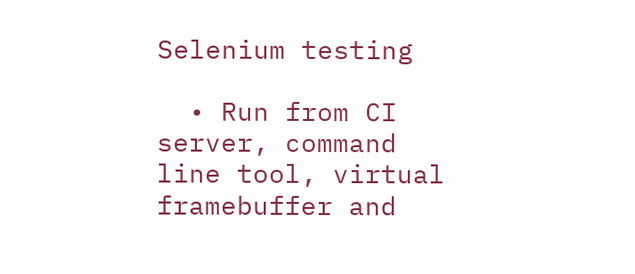Selenium testing

  • Run from CI server, command line tool, virtual framebuffer and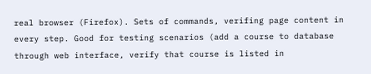real browser (Firefox). Sets of commands, verifing page content in every step. Good for testing scenarios (add a course to database through web interface, verify that course is listed in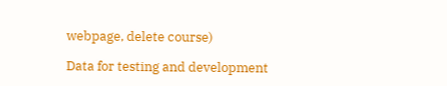webpage, delete course)

Data for testing and development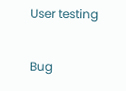User testing

Bug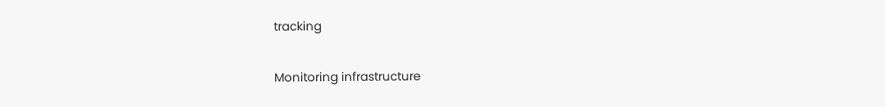tracking

Monitoring infrastructure